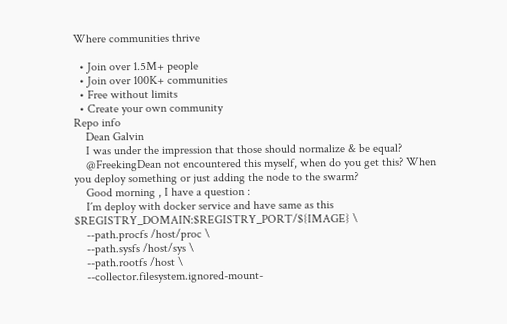Where communities thrive

  • Join over 1.5M+ people
  • Join over 100K+ communities
  • Free without limits
  • Create your own community
Repo info
    Dean Galvin
    I was under the impression that those should normalize & be equal?
    @FreekingDean not encountered this myself, when do you get this? When you deploy something or just adding the node to the swarm?
    Good morning , I have a question :
    I´m deploy with docker service and have same as this $REGISTRY_DOMAIN:$REGISTRY_PORT/${IMAGE} \
    --path.procfs /host/proc \
    --path.sysfs /host/sys \
    --path.rootfs /host \
    --collector.filesystem.ignored-mount-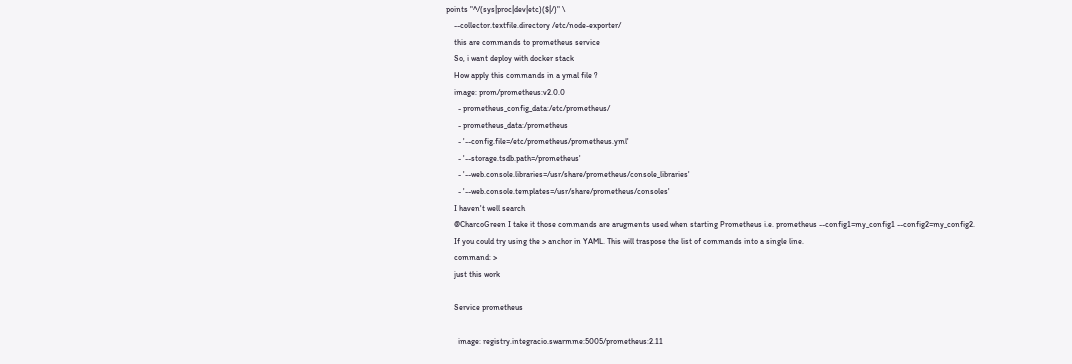points "^/(sys|proc|dev|etc)($|/)" \
    --collector.textfile.directory /etc/node-exporter/
    this are commands to prometheus service
    So, i want deploy with docker stack
    How apply this commands in a ymal file ?
    image: prom/prometheus:v2.0.0
      - prometheus_config_data:/etc/prometheus/
      - prometheus_data:/prometheus
      - '--config.file=/etc/prometheus/prometheus.yml'
      - '--storage.tsdb.path=/prometheus'
      - '--web.console.libraries=/usr/share/prometheus/console_libraries'
      - '--web.console.templates=/usr/share/prometheus/consoles'
    I haven't well search
    @CharcoGreen I take it those commands are arugments used when starting Prometheus i.e. prometheus --config1=my_config1 --config2=my_config2.
    If you could try using the > anchor in YAML. This will traspose the list of commands into a single line.
    command: >
    just this work

    Service prometheus

      image: registry.integracio.swarmme:5005/prometheus:2.11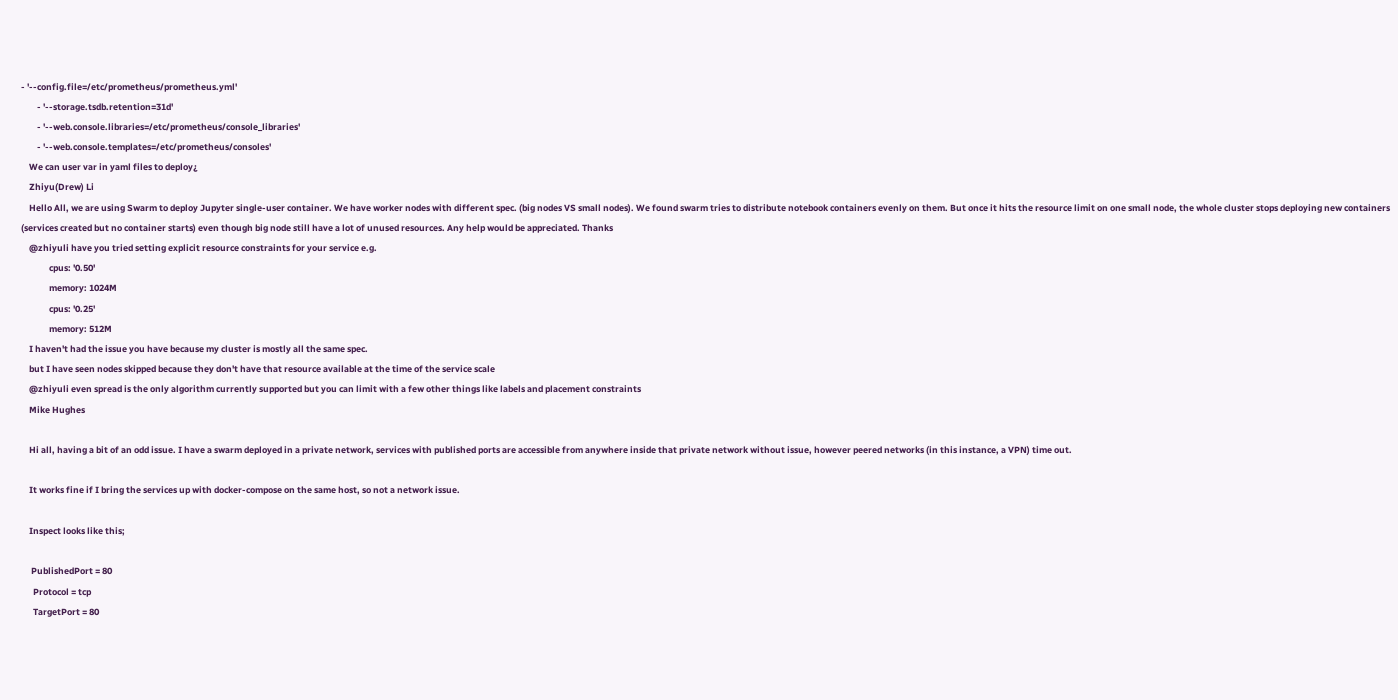- '--config.file=/etc/prometheus/prometheus.yml'
        - '--storage.tsdb.retention=31d'
        - '--web.console.libraries=/etc/prometheus/console_libraries'
        - '--web.console.templates=/etc/prometheus/consoles'
    We can user var in yaml files to deploy¿
    Zhiyu(Drew) Li
    Hello All, we are using Swarm to deploy Jupyter single-user container. We have worker nodes with different spec. (big nodes VS small nodes). We found swarm tries to distribute notebook containers evenly on them. But once it hits the resource limit on one small node, the whole cluster stops deploying new containers (services created but no container starts) even though big node still have a lot of unused resources. Any help would be appreciated. Thanks
    @zhiyuli have you tried setting explicit resource constraints for your service e.g.
              cpus: '0.50'
              memory: 1024M
              cpus: '0.25'
              memory: 512M
    I haven't had the issue you have because my cluster is mostly all the same spec.
    but I have seen nodes skipped because they don't have that resource available at the time of the service scale
    @zhiyuli even spread is the only algorithm currently supported but you can limit with a few other things like labels and placement constraints
    Mike Hughes

    Hi all, having a bit of an odd issue. I have a swarm deployed in a private network, services with published ports are accessible from anywhere inside that private network without issue, however peered networks (in this instance, a VPN) time out.

    It works fine if I bring the services up with docker-compose on the same host, so not a network issue.

    Inspect looks like this;

     PublishedPort = 80
      Protocol = tcp
      TargetPort = 80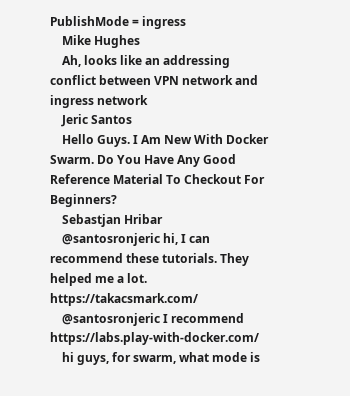PublishMode = ingress
    Mike Hughes
    Ah, looks like an addressing conflict between VPN network and ingress network
    Jeric Santos
    Hello Guys. I Am New With Docker Swarm. Do You Have Any Good Reference Material To Checkout For Beginners?
    Sebastjan Hribar
    @santosronjeric hi, I can recommend these tutorials. They helped me a lot. https://takacsmark.com/
    @santosronjeric I recommend https://labs.play-with-docker.com/
    hi guys, for swarm, what mode is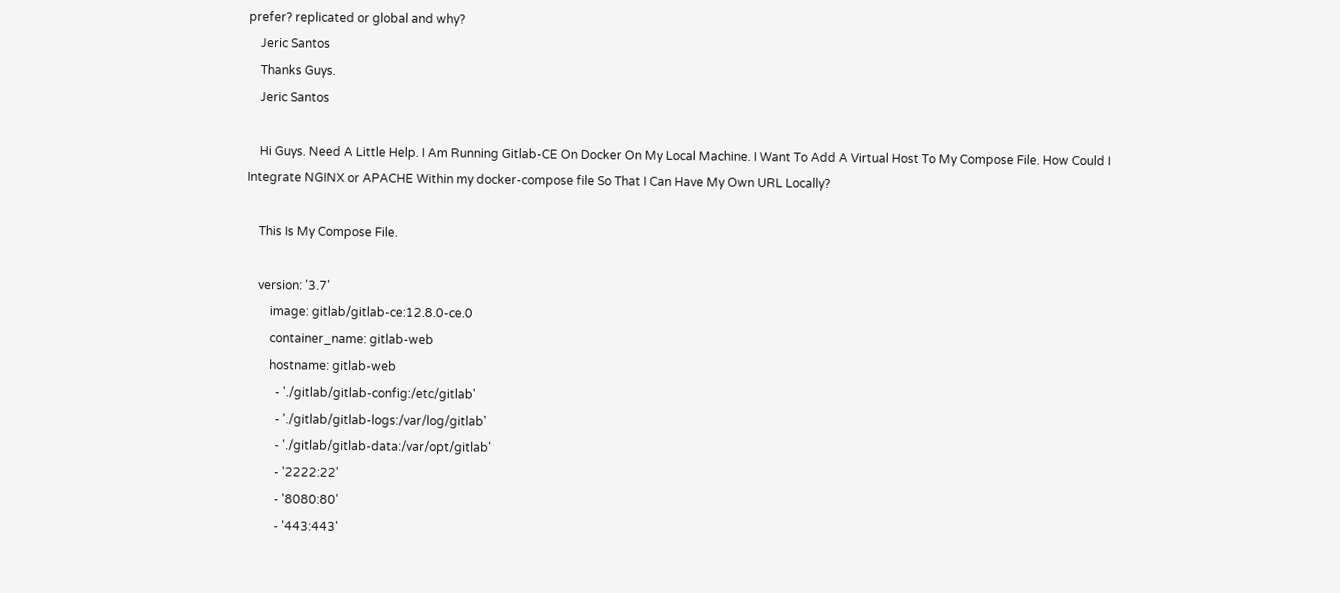prefer? replicated or global and why?
    Jeric Santos
    Thanks Guys.
    Jeric Santos

    Hi Guys. Need A Little Help. I Am Running Gitlab-CE On Docker On My Local Machine. I Want To Add A Virtual Host To My Compose File. How Could I Integrate NGINX or APACHE Within my docker-compose file So That I Can Have My Own URL Locally?

    This Is My Compose File.

    version: '3.7'
        image: gitlab/gitlab-ce:12.8.0-ce.0
        container_name: gitlab-web
        hostname: gitlab-web
          - './gitlab/gitlab-config:/etc/gitlab'
          - './gitlab/gitlab-logs:/var/log/gitlab'
          - './gitlab/gitlab-data:/var/opt/gitlab'
          - '2222:22'
          - '8080:80'
          - '443:443'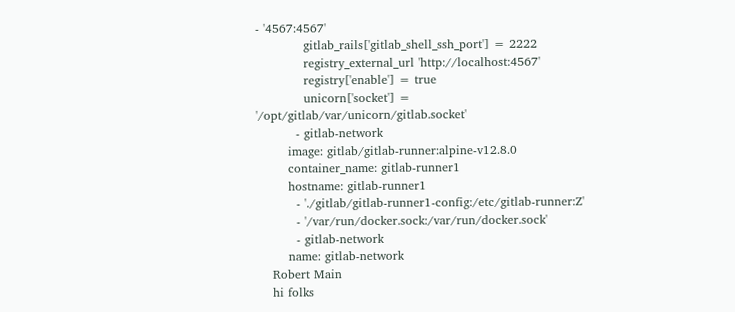- '4567:4567'
            gitlab_rails['gitlab_shell_ssh_port'] = 2222
            registry_external_url 'http://localhost:4567'
            registry['enable'] = true
            unicorn['socket'] = '/opt/gitlab/var/unicorn/gitlab.socket'
          - gitlab-network
        image: gitlab/gitlab-runner:alpine-v12.8.0
        container_name: gitlab-runner1
        hostname: gitlab-runner1
          - './gitlab/gitlab-runner1-config:/etc/gitlab-runner:Z'
          - '/var/run/docker.sock:/var/run/docker.sock'
          - gitlab-network
        name: gitlab-network
    Robert Main
    hi folks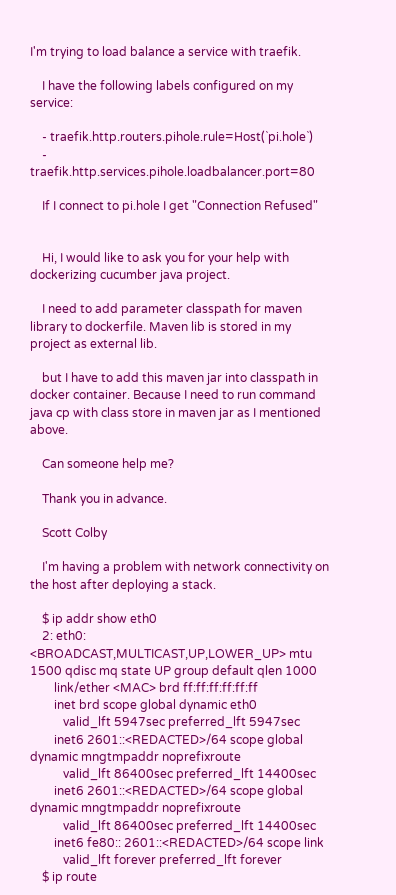I'm trying to load balance a service with traefik.

    I have the following labels configured on my service:

    - traefik.http.routers.pihole.rule=Host(`pi.hole`)
    - traefik.http.services.pihole.loadbalancer.port=80

    If I connect to pi.hole I get "Connection Refused"


    Hi, I would like to ask you for your help with dockerizing cucumber java project.

    I need to add parameter classpath for maven library to dockerfile. Maven lib is stored in my project as external lib.

    but I have to add this maven jar into classpath in docker container. Because I need to run command java cp with class store in maven jar as I mentioned above.

    Can someone help me?

    Thank you in advance.

    Scott Colby

    I'm having a problem with network connectivity on the host after deploying a stack.

    $ ip addr show eth0
    2: eth0: <BROADCAST,MULTICAST,UP,LOWER_UP> mtu 1500 qdisc mq state UP group default qlen 1000
        link/ether <MAC> brd ff:ff:ff:ff:ff:ff
        inet brd scope global dynamic eth0
           valid_lft 5947sec preferred_lft 5947sec
        inet6 2601::<REDACTED>/64 scope global dynamic mngtmpaddr noprefixroute
           valid_lft 86400sec preferred_lft 14400sec
        inet6 2601::<REDACTED>/64 scope global dynamic mngtmpaddr noprefixroute
           valid_lft 86400sec preferred_lft 14400sec
        inet6 fe80:: 2601::<REDACTED>/64 scope link
           valid_lft forever preferred_lft forever
    $ ip route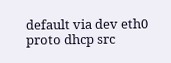default via dev eth0 proto dhcp src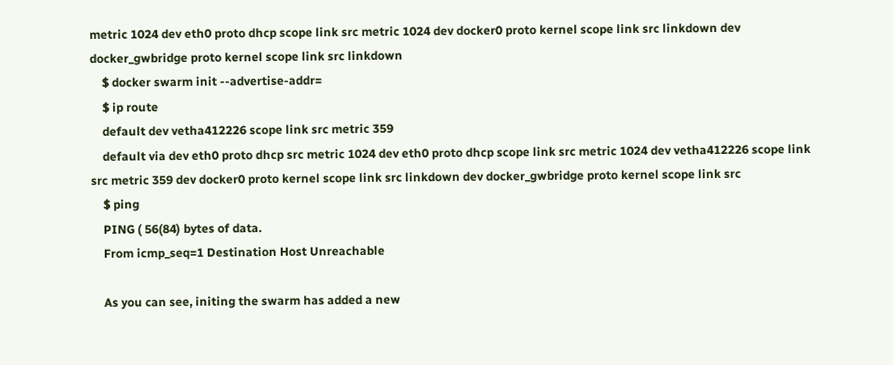metric 1024 dev eth0 proto dhcp scope link src metric 1024 dev docker0 proto kernel scope link src linkdown dev docker_gwbridge proto kernel scope link src linkdown
    $ docker swarm init --advertise-addr=
    $ ip route
    default dev vetha412226 scope link src metric 359
    default via dev eth0 proto dhcp src metric 1024 dev eth0 proto dhcp scope link src metric 1024 dev vetha412226 scope link src metric 359 dev docker0 proto kernel scope link src linkdown dev docker_gwbridge proto kernel scope link src
    $ ping
    PING ( 56(84) bytes of data.
    From icmp_seq=1 Destination Host Unreachable

    As you can see, initing the swarm has added a new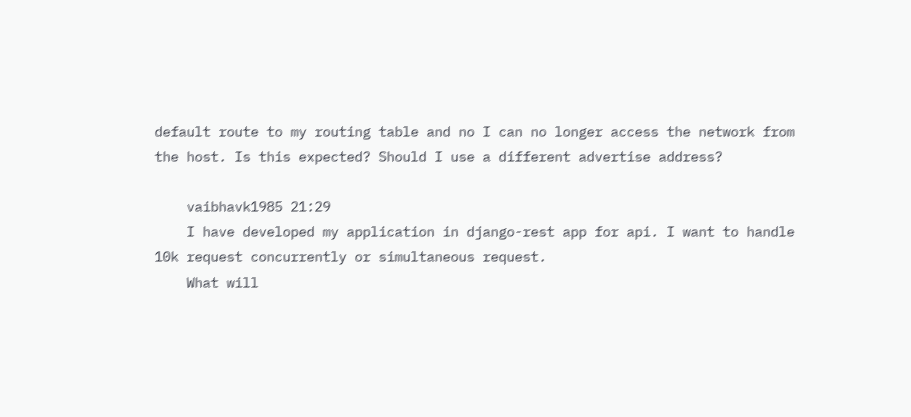default route to my routing table and no I can no longer access the network from the host. Is this expected? Should I use a different advertise address?

    vaibhavk1985 21:29
    I have developed my application in django-rest app for api. I want to handle 10k request concurrently or simultaneous request.
    What will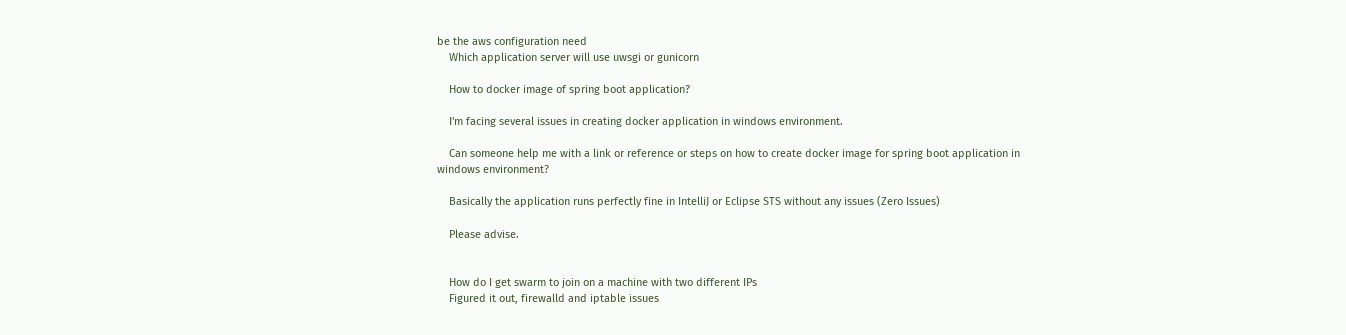be the aws configuration need
    Which application server will use uwsgi or gunicorn

    How to docker image of spring boot application?

    I'm facing several issues in creating docker application in windows environment.

    Can someone help me with a link or reference or steps on how to create docker image for spring boot application in windows environment?

    Basically the application runs perfectly fine in IntelliJ or Eclipse STS without any issues (Zero Issues)

    Please advise.


    How do I get swarm to join on a machine with two different IPs
    Figured it out, firewalld and iptable issues